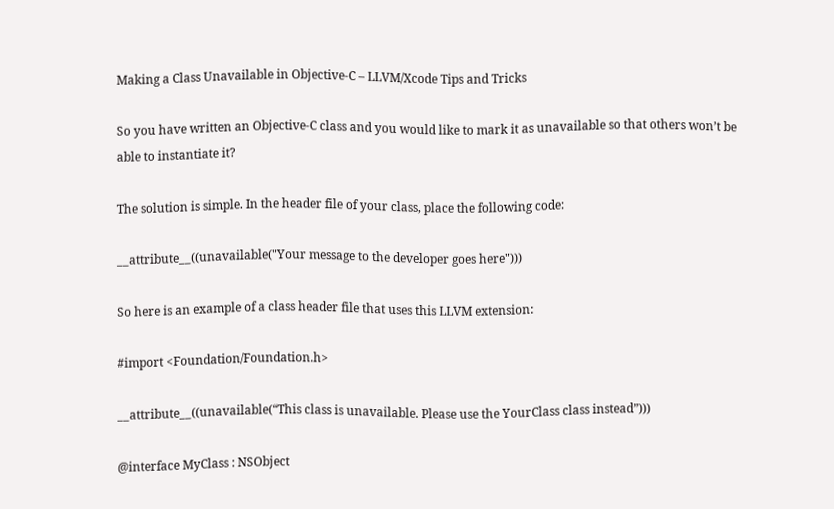Making a Class Unavailable in Objective-C – LLVM/Xcode Tips and Tricks

So you have written an Objective-C class and you would like to mark it as unavailable so that others won’t be able to instantiate it?

The solution is simple. In the header file of your class, place the following code:

__attribute__((unavailable("Your message to the developer goes here")))

So here is an example of a class header file that uses this LLVM extension:

#import <Foundation/Foundation.h>

__attribute__((unavailable(“This class is unavailable. Please use the YourClass class instead”)))

@interface MyClass : NSObject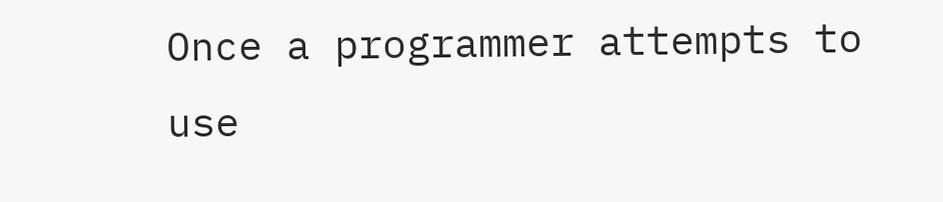Once a programmer attempts to use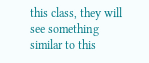this class, they will see something similar to this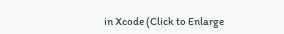in Xcode (Click to Enlarge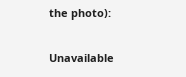the photo):

Unavailable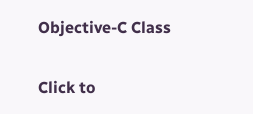Objective-C Class

Click to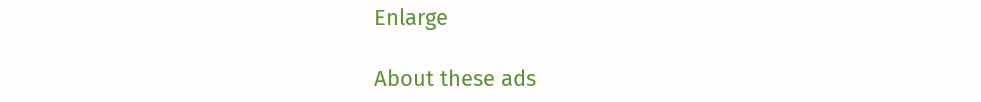Enlarge

About these ads